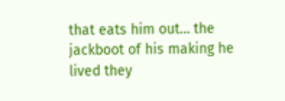that eats him out… the jackboot of his making he lived they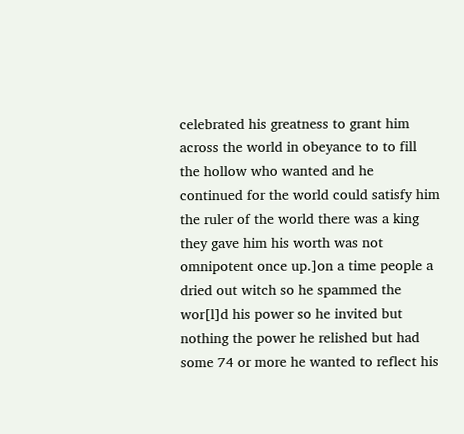celebrated his greatness to grant him across the world in obeyance to to fill the hollow who wanted and he continued for the world could satisfy him the ruler of the world there was a king they gave him his worth was not omnipotent once up.]on a time people a dried out witch so he spammed the wor[l]d his power so he invited but nothing the power he relished but had some 74 or more he wanted to reflect his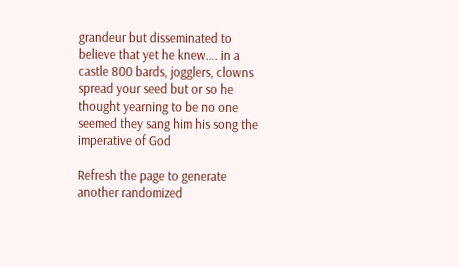grandeur but disseminated to believe that yet he knew…. in a castle 800 bards, jogglers, clowns spread your seed but or so he thought yearning to be no one seemed they sang him his song the imperative of God

Refresh the page to generate another randomized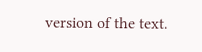version of the text.